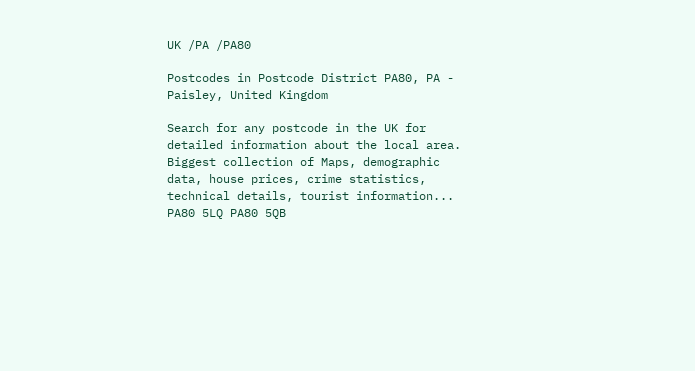UK /PA /PA80

Postcodes in Postcode District PA80, PA - Paisley, United Kingdom

Search for any postcode in the UK for detailed information about the local area. Biggest collection of Maps, demographic data, house prices, crime statistics, technical details, tourist information...
PA80 5LQ PA80 5QB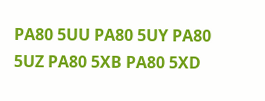PA80 5UU PA80 5UY PA80 5UZ PA80 5XB PA80 5XD